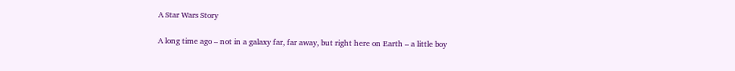A Star Wars Story

A long time ago – not in a galaxy far, far away, but right here on Earth – a little boy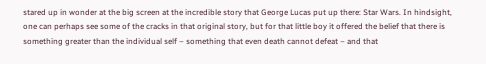stared up in wonder at the big screen at the incredible story that George Lucas put up there: Star Wars. In hindsight, one can perhaps see some of the cracks in that original story, but for that little boy it offered the belief that there is something greater than the individual self – something that even death cannot defeat – and that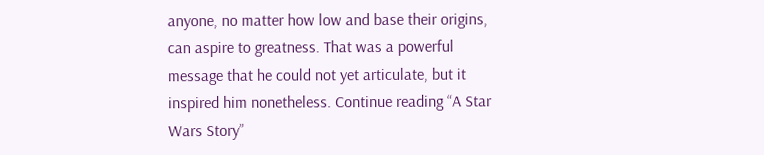anyone, no matter how low and base their origins, can aspire to greatness. That was a powerful message that he could not yet articulate, but it inspired him nonetheless. Continue reading “A Star Wars Story”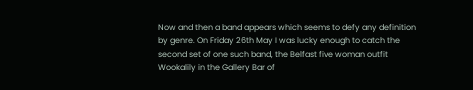Now and then a band appears which seems to defy any definition by genre. On Friday 26th May I was lucky enough to catch the second set of one such band, the Belfast five woman outfit Wookalily in the Gallery Bar of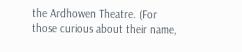the Ardhowen Theatre. (For those curious about their name,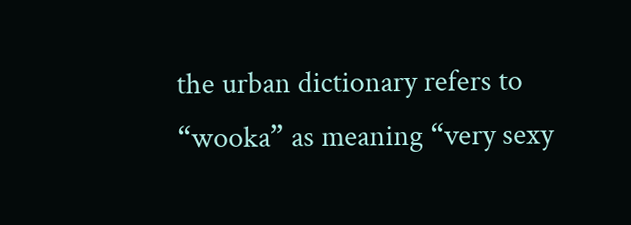the urban dictionary refers to “wooka” as meaning “very sexy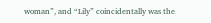woman”, and “Lily” coincidentally was the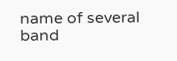name of several band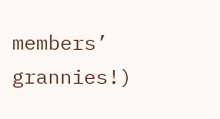members’ grannies!)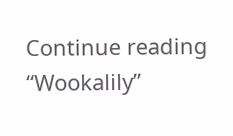Continue reading “Wookalily”